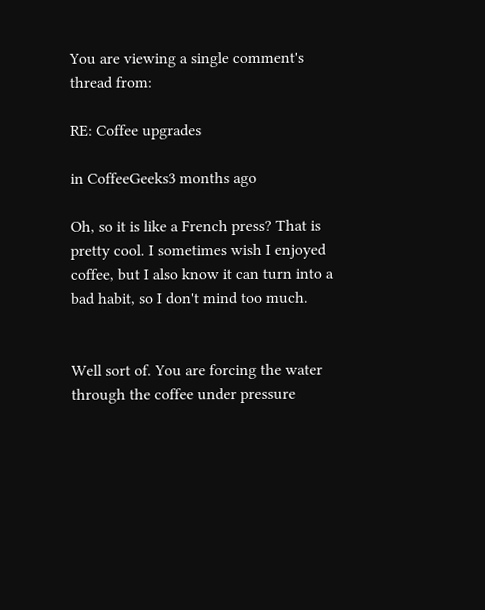You are viewing a single comment's thread from:

RE: Coffee upgrades

in CoffeeGeeks3 months ago

Oh, so it is like a French press? That is pretty cool. I sometimes wish I enjoyed coffee, but I also know it can turn into a bad habit, so I don't mind too much.


Well sort of. You are forcing the water through the coffee under pressure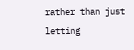rather than just letting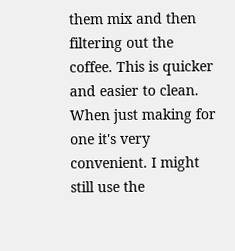them mix and then filtering out the coffee. This is quicker and easier to clean. When just making for one it's very convenient. I might still use the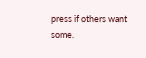press if others want some.